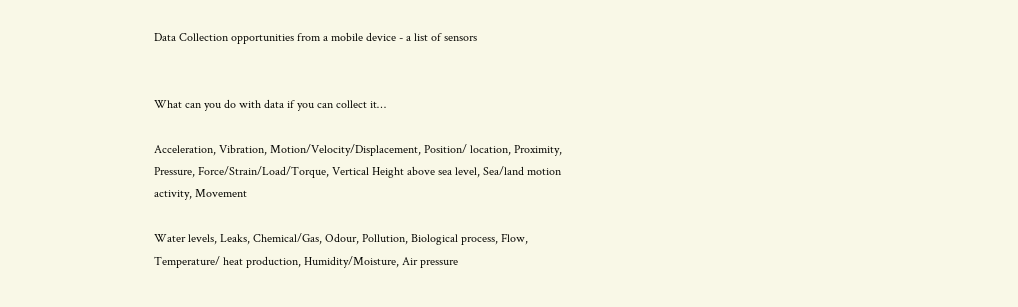Data Collection opportunities from a mobile device - a list of sensors


What can you do with data if you can collect it…

Acceleration, Vibration, Motion/Velocity/Displacement, Position/ location, Proximity, Pressure, Force/Strain/Load/Torque, Vertical Height above sea level, Sea/land motion activity, Movement

Water levels, Leaks, Chemical/Gas, Odour, Pollution, Biological process, Flow, Temperature/ heat production, Humidity/Moisture, Air pressure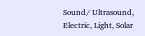Sound/ Ultrasound, Electric, Light, Solar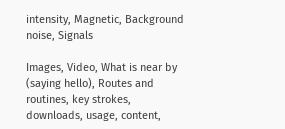intensity, Magnetic, Background noise, Signals

Images, Video, What is near by (saying hello), Routes and routines, key strokes, downloads, usage, content,